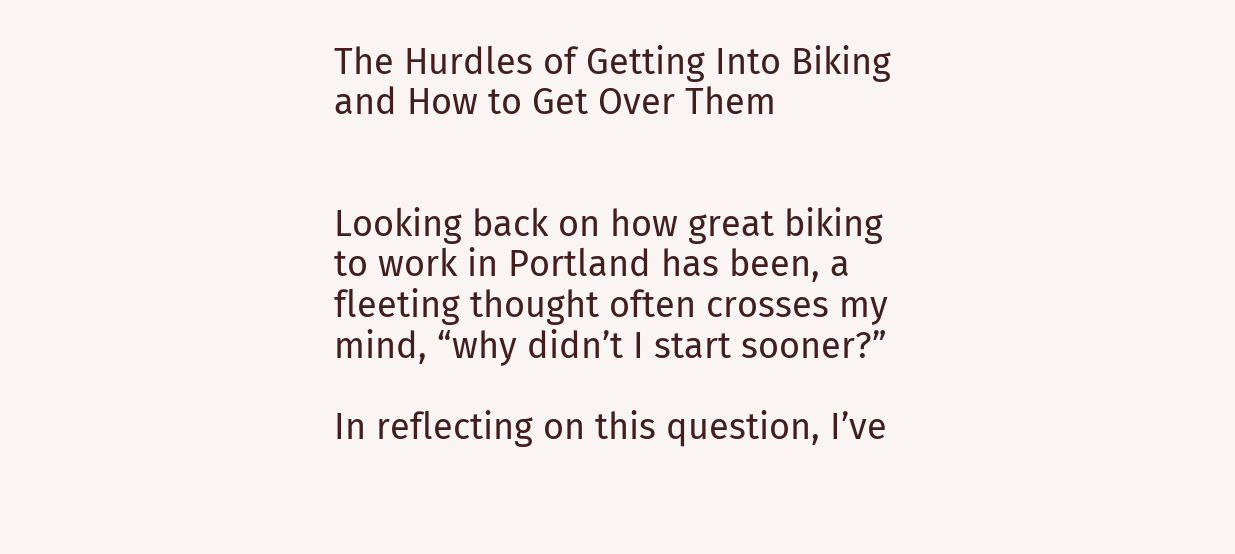The Hurdles of Getting Into Biking and How to Get Over Them


Looking back on how great biking to work in Portland has been, a fleeting thought often crosses my mind, “why didn’t I start sooner?”

In reflecting on this question, I’ve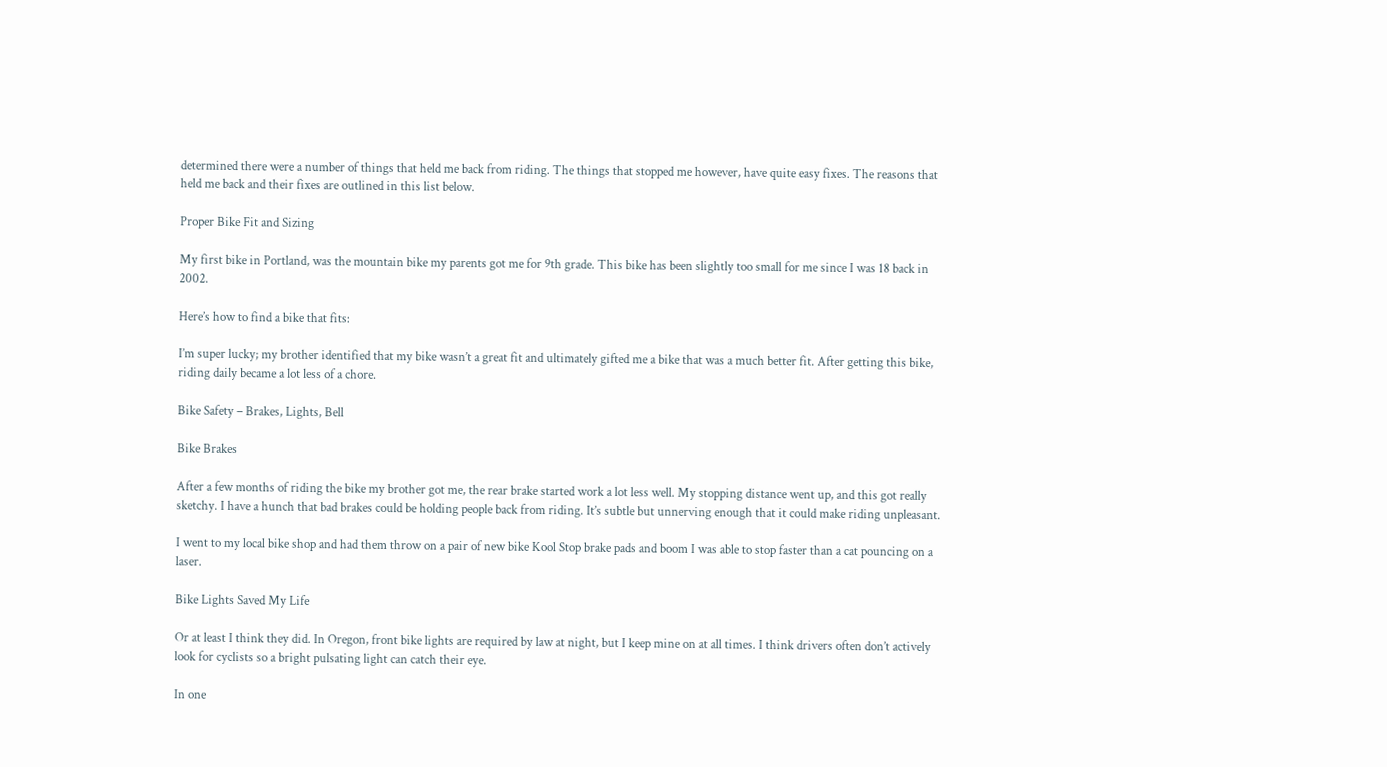determined there were a number of things that held me back from riding. The things that stopped me however, have quite easy fixes. The reasons that held me back and their fixes are outlined in this list below.

Proper Bike Fit and Sizing

My first bike in Portland, was the mountain bike my parents got me for 9th grade. This bike has been slightly too small for me since I was 18 back in 2002.

Here’s how to find a bike that fits:

I’m super lucky; my brother identified that my bike wasn’t a great fit and ultimately gifted me a bike that was a much better fit. After getting this bike, riding daily became a lot less of a chore.

Bike Safety – Brakes, Lights, Bell

Bike Brakes

After a few months of riding the bike my brother got me, the rear brake started work a lot less well. My stopping distance went up, and this got really sketchy. I have a hunch that bad brakes could be holding people back from riding. It’s subtle but unnerving enough that it could make riding unpleasant.

I went to my local bike shop and had them throw on a pair of new bike Kool Stop brake pads and boom I was able to stop faster than a cat pouncing on a laser.

Bike Lights Saved My Life

Or at least I think they did. In Oregon, front bike lights are required by law at night, but I keep mine on at all times. I think drivers often don’t actively look for cyclists so a bright pulsating light can catch their eye.

In one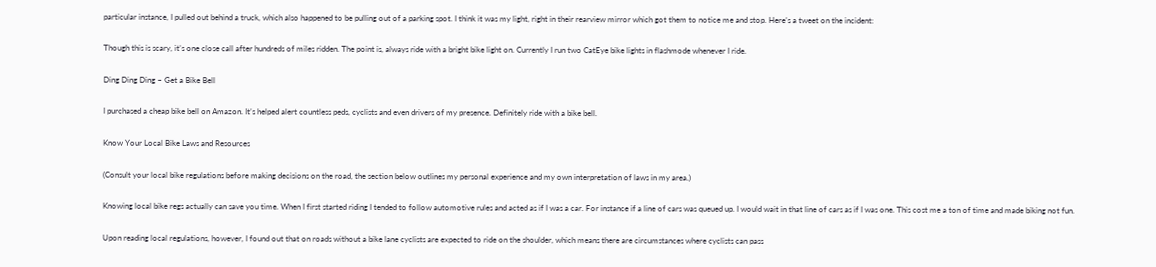particular instance, I pulled out behind a truck, which also happened to be pulling out of a parking spot. I think it was my light, right in their rearview mirror which got them to notice me and stop. Here’s a tweet on the incident:

Though this is scary, it’s one close call after hundreds of miles ridden. The point is, always ride with a bright bike light on. Currently I run two CatEye bike lights in flashmode whenever I ride.

Ding Ding Ding – Get a Bike Bell

I purchased a cheap bike bell on Amazon. It’s helped alert countless peds, cyclists and even drivers of my presence. Definitely ride with a bike bell.

Know Your Local Bike Laws and Resources

(Consult your local bike regulations before making decisions on the road, the section below outlines my personal experience and my own interpretation of laws in my area.)

Knowing local bike regs actually can save you time. When I first started riding I tended to follow automotive rules and acted as if I was a car. For instance if a line of cars was queued up. I would wait in that line of cars as if I was one. This cost me a ton of time and made biking not fun.

Upon reading local regulations, however, I found out that on roads without a bike lane cyclists are expected to ride on the shoulder, which means there are circumstances where cyclists can pass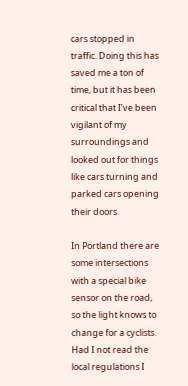cars stopped in traffic. Doing this has saved me a ton of time, but it has been critical that I’ve been vigilant of my surroundings and looked out for things like cars turning and parked cars opening their doors.

In Portland there are some intersections with a special bike sensor on the road, so the light knows to change for a cyclists. Had I not read the local regulations I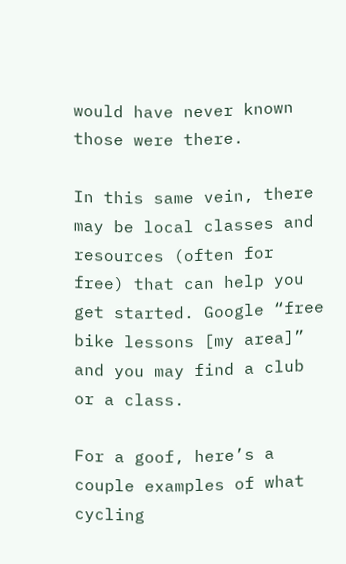would have never known those were there.

In this same vein, there may be local classes and resources (often for free) that can help you get started. Google “free bike lessons [my area]” and you may find a club or a class.

For a goof, here’s a couple examples of what cycling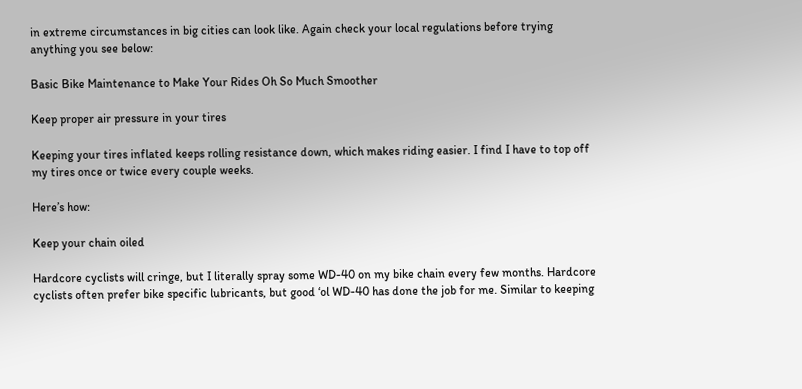in extreme circumstances in big cities can look like. Again check your local regulations before trying anything you see below:

Basic Bike Maintenance to Make Your Rides Oh So Much Smoother

Keep proper air pressure in your tires

Keeping your tires inflated keeps rolling resistance down, which makes riding easier. I find I have to top off my tires once or twice every couple weeks.

Here’s how:

Keep your chain oiled

Hardcore cyclists will cringe, but I literally spray some WD-40 on my bike chain every few months. Hardcore cyclists often prefer bike specific lubricants, but good ‘ol WD-40 has done the job for me. Similar to keeping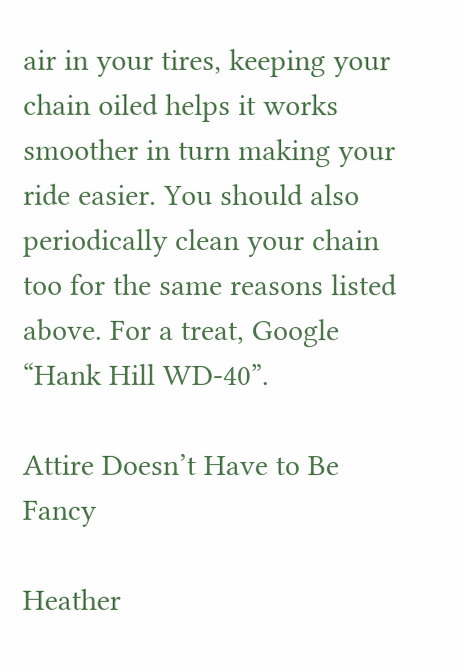air in your tires, keeping your chain oiled helps it works smoother in turn making your ride easier. You should also periodically clean your chain too for the same reasons listed above. For a treat, Google “Hank Hill WD-40”.

Attire Doesn’t Have to Be Fancy

Heather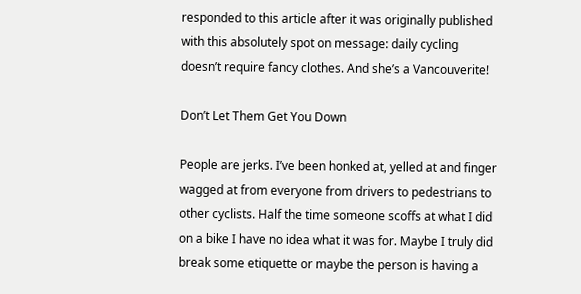responded to this article after it was originally published with this absolutely spot on message: daily cycling doesn’t require fancy clothes. And she’s a Vancouverite!

Don’t Let Them Get You Down

People are jerks. I’ve been honked at, yelled at and finger wagged at from everyone from drivers to pedestrians to other cyclists. Half the time someone scoffs at what I did on a bike I have no idea what it was for. Maybe I truly did break some etiquette or maybe the person is having a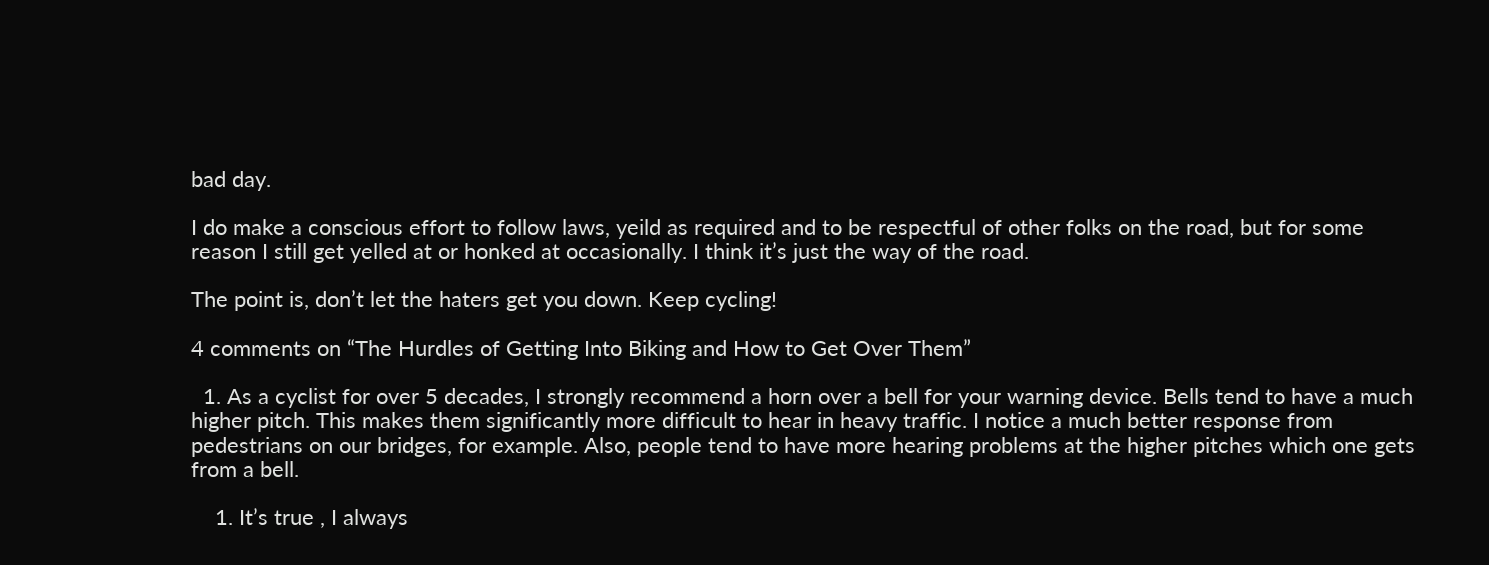bad day.

I do make a conscious effort to follow laws, yeild as required and to be respectful of other folks on the road, but for some reason I still get yelled at or honked at occasionally. I think it’s just the way of the road.

The point is, don’t let the haters get you down. Keep cycling!

4 comments on “The Hurdles of Getting Into Biking and How to Get Over Them”

  1. As a cyclist for over 5 decades, I strongly recommend a horn over a bell for your warning device. Bells tend to have a much higher pitch. This makes them significantly more difficult to hear in heavy traffic. I notice a much better response from pedestrians on our bridges, for example. Also, people tend to have more hearing problems at the higher pitches which one gets from a bell.

    1. It’s true , I always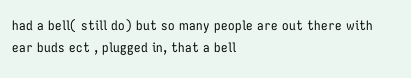had a bell( still do) but so many people are out there with ear buds ect , plugged in, that a bell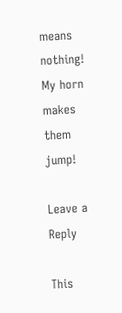means nothing! My horn makes them jump!

Leave a Reply

This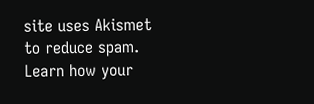site uses Akismet to reduce spam. Learn how your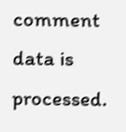comment data is processed.